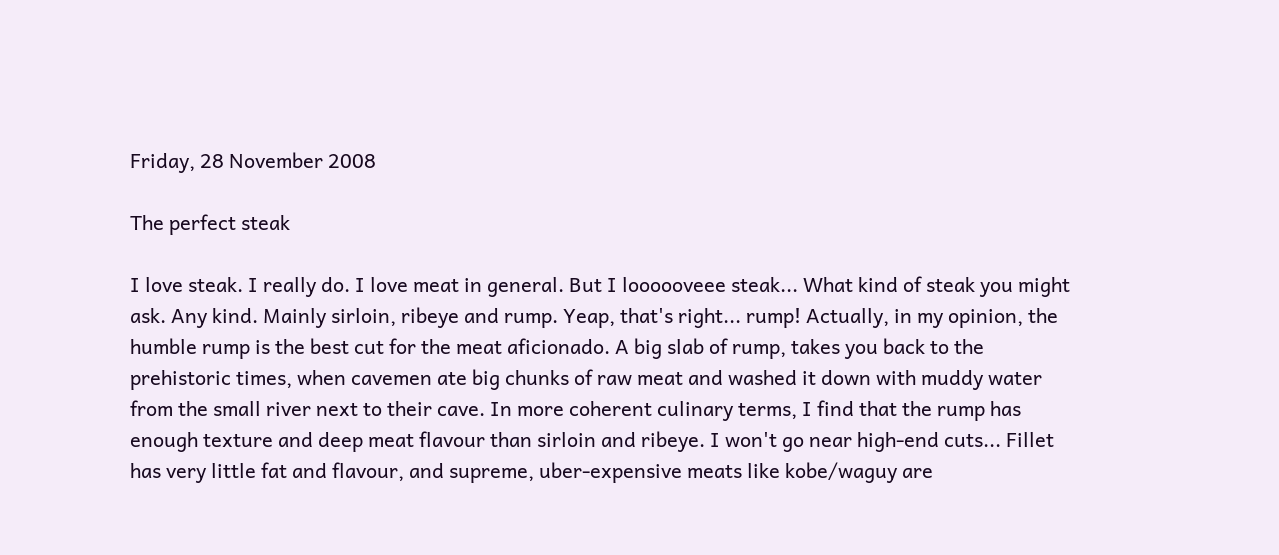Friday, 28 November 2008

The perfect steak

I love steak. I really do. I love meat in general. But I loooooveee steak... What kind of steak you might ask. Any kind. Mainly sirloin, ribeye and rump. Yeap, that's right... rump! Actually, in my opinion, the humble rump is the best cut for the meat aficionado. A big slab of rump, takes you back to the prehistoric times, when cavemen ate big chunks of raw meat and washed it down with muddy water from the small river next to their cave. In more coherent culinary terms, I find that the rump has enough texture and deep meat flavour than sirloin and ribeye. I won't go near high-end cuts... Fillet has very little fat and flavour, and supreme, uber-expensive meats like kobe/waguy are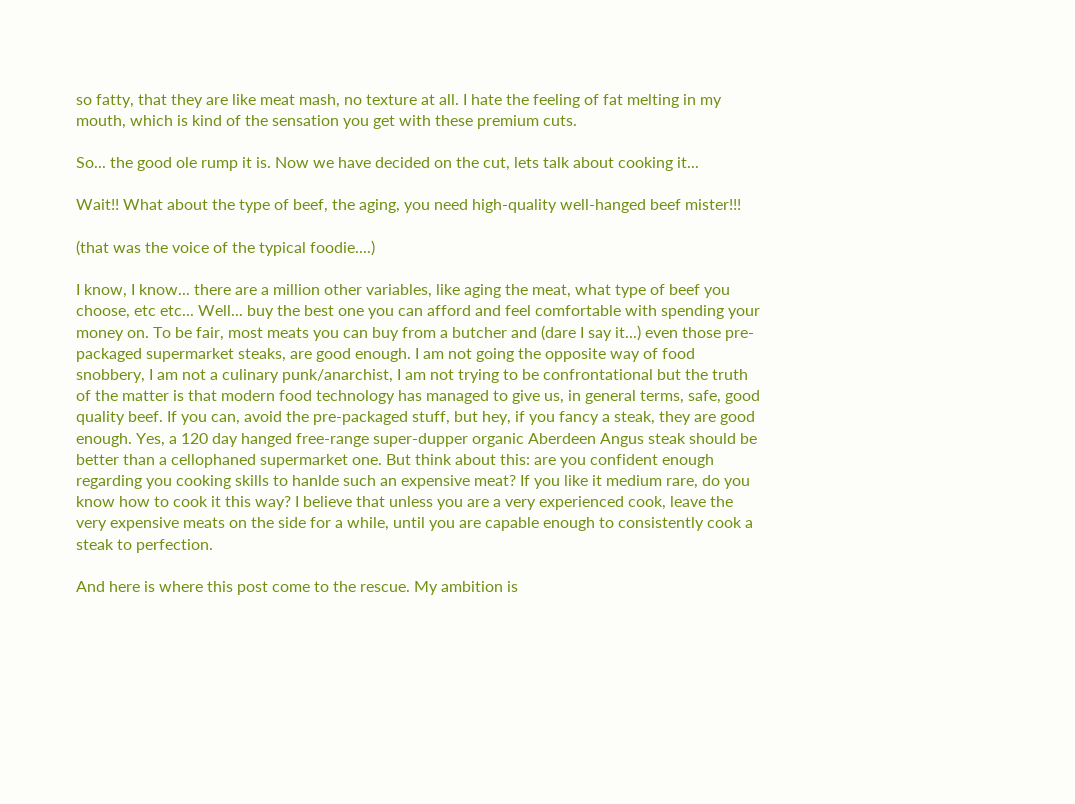so fatty, that they are like meat mash, no texture at all. I hate the feeling of fat melting in my mouth, which is kind of the sensation you get with these premium cuts.

So... the good ole rump it is. Now we have decided on the cut, lets talk about cooking it...

Wait!! What about the type of beef, the aging, you need high-quality well-hanged beef mister!!!

(that was the voice of the typical foodie....)

I know, I know... there are a million other variables, like aging the meat, what type of beef you choose, etc etc... Well... buy the best one you can afford and feel comfortable with spending your money on. To be fair, most meats you can buy from a butcher and (dare I say it...) even those pre-packaged supermarket steaks, are good enough. I am not going the opposite way of food snobbery, I am not a culinary punk/anarchist, I am not trying to be confrontational but the truth of the matter is that modern food technology has managed to give us, in general terms, safe, good quality beef. If you can, avoid the pre-packaged stuff, but hey, if you fancy a steak, they are good enough. Yes, a 120 day hanged free-range super-dupper organic Aberdeen Angus steak should be better than a cellophaned supermarket one. But think about this: are you confident enough regarding you cooking skills to hanlde such an expensive meat? If you like it medium rare, do you know how to cook it this way? I believe that unless you are a very experienced cook, leave the very expensive meats on the side for a while, until you are capable enough to consistently cook a steak to perfection.

And here is where this post come to the rescue. My ambition is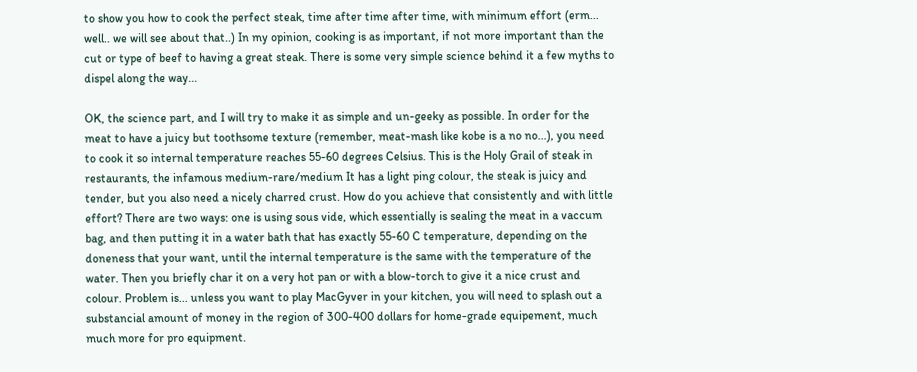to show you how to cook the perfect steak, time after time after time, with minimum effort (erm... well.. we will see about that..) In my opinion, cooking is as important, if not more important than the cut or type of beef to having a great steak. There is some very simple science behind it a few myths to dispel along the way...

OK, the science part, and I will try to make it as simple and un-geeky as possible. In order for the meat to have a juicy but toothsome texture (remember, meat-mash like kobe is a no no...), you need to cook it so internal temperature reaches 55-60 degrees Celsius. This is the Holy Grail of steak in restaurants, the infamous medium-rare/medium It has a light ping colour, the steak is juicy and tender, but you also need a nicely charred crust. How do you achieve that consistently and with little effort? There are two ways: one is using sous vide, which essentially is sealing the meat in a vaccum bag, and then putting it in a water bath that has exactly 55-60 C temperature, depending on the doneness that your want, until the internal temperature is the same with the temperature of the water. Then you briefly char it on a very hot pan or with a blow-torch to give it a nice crust and colour. Problem is... unless you want to play MacGyver in your kitchen, you will need to splash out a substancial amount of money in the region of 300-400 dollars for home-grade equipement, much much more for pro equipment.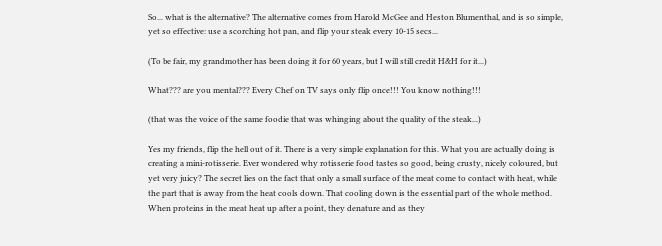So... what is the alternative? The alternative comes from Harold McGee and Heston Blumenthal, and is so simple, yet so effective: use a scorching hot pan, and flip your steak every 10-15 secs...

(To be fair, my grandmother has been doing it for 60 years, but I will still credit H&H for it...)

What??? are you mental??? Every Chef on TV says only flip once!!! You know nothing!!!

(that was the voice of the same foodie that was whinging about the quality of the steak...)

Yes my friends, flip the hell out of it. There is a very simple explanation for this. What you are actually doing is creating a mini-rotisserie. Ever wondered why rotisserie food tastes so good, being crusty, nicely coloured, but yet very juicy? The secret lies on the fact that only a small surface of the meat come to contact with heat, while the part that is away from the heat cools down. That cooling down is the essential part of the whole method. When proteins in the meat heat up after a point, they denature and as they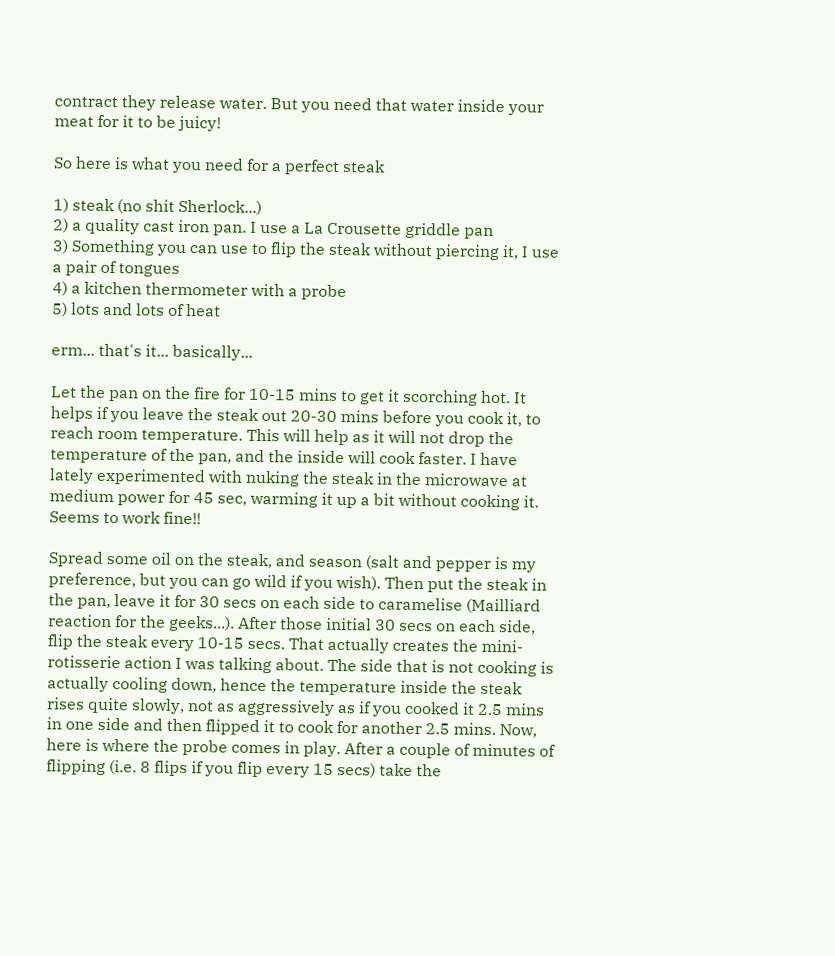contract they release water. But you need that water inside your meat for it to be juicy!

So here is what you need for a perfect steak

1) steak (no shit Sherlock...)
2) a quality cast iron pan. I use a La Crousette griddle pan
3) Something you can use to flip the steak without piercing it, I use a pair of tongues
4) a kitchen thermometer with a probe
5) lots and lots of heat

erm... that's it... basically...

Let the pan on the fire for 10-15 mins to get it scorching hot. It helps if you leave the steak out 20-30 mins before you cook it, to reach room temperature. This will help as it will not drop the temperature of the pan, and the inside will cook faster. I have lately experimented with nuking the steak in the microwave at medium power for 45 sec, warming it up a bit without cooking it. Seems to work fine!!

Spread some oil on the steak, and season (salt and pepper is my preference, but you can go wild if you wish). Then put the steak in the pan, leave it for 30 secs on each side to caramelise (Mailliard reaction for the geeks...). After those initial 30 secs on each side, flip the steak every 10-15 secs. That actually creates the mini-rotisserie action I was talking about. The side that is not cooking is actually cooling down, hence the temperature inside the steak rises quite slowly, not as aggressively as if you cooked it 2.5 mins in one side and then flipped it to cook for another 2.5 mins. Now, here is where the probe comes in play. After a couple of minutes of flipping (i.e. 8 flips if you flip every 15 secs) take the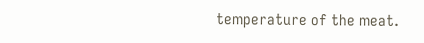temperature of the meat.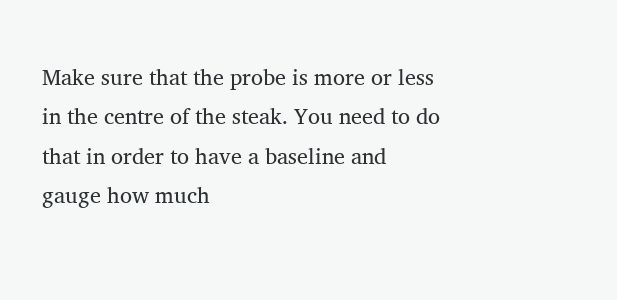Make sure that the probe is more or less in the centre of the steak. You need to do that in order to have a baseline and gauge how much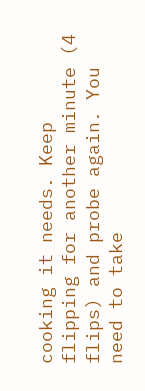cooking it needs. Keep flipping for another minute (4 flips) and probe again. You need to take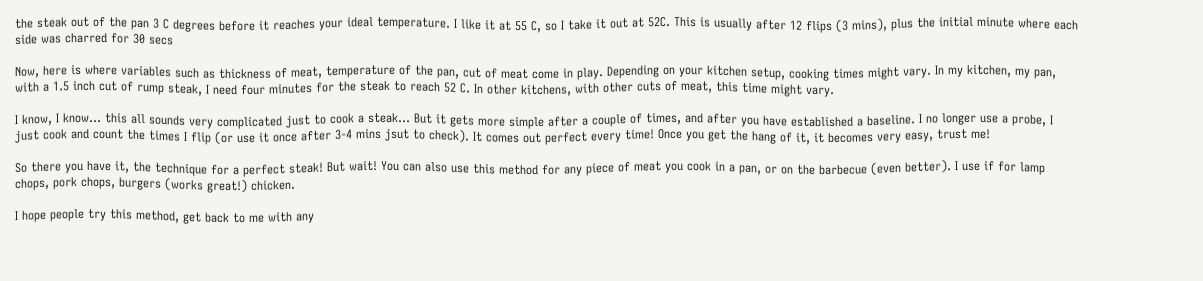the steak out of the pan 3 C degrees before it reaches your ideal temperature. I like it at 55 C, so I take it out at 52C. This is usually after 12 flips (3 mins), plus the initial minute where each side was charred for 30 secs

Now, here is where variables such as thickness of meat, temperature of the pan, cut of meat come in play. Depending on your kitchen setup, cooking times might vary. In my kitchen, my pan, with a 1.5 inch cut of rump steak, I need four minutes for the steak to reach 52 C. In other kitchens, with other cuts of meat, this time might vary.

I know, I know... this all sounds very complicated just to cook a steak... But it gets more simple after a couple of times, and after you have established a baseline. I no longer use a probe, I just cook and count the times I flip (or use it once after 3-4 mins jsut to check). It comes out perfect every time! Once you get the hang of it, it becomes very easy, trust me!

So there you have it, the technique for a perfect steak! But wait! You can also use this method for any piece of meat you cook in a pan, or on the barbecue (even better). I use if for lamp chops, pork chops, burgers (works great!) chicken.

I hope people try this method, get back to me with any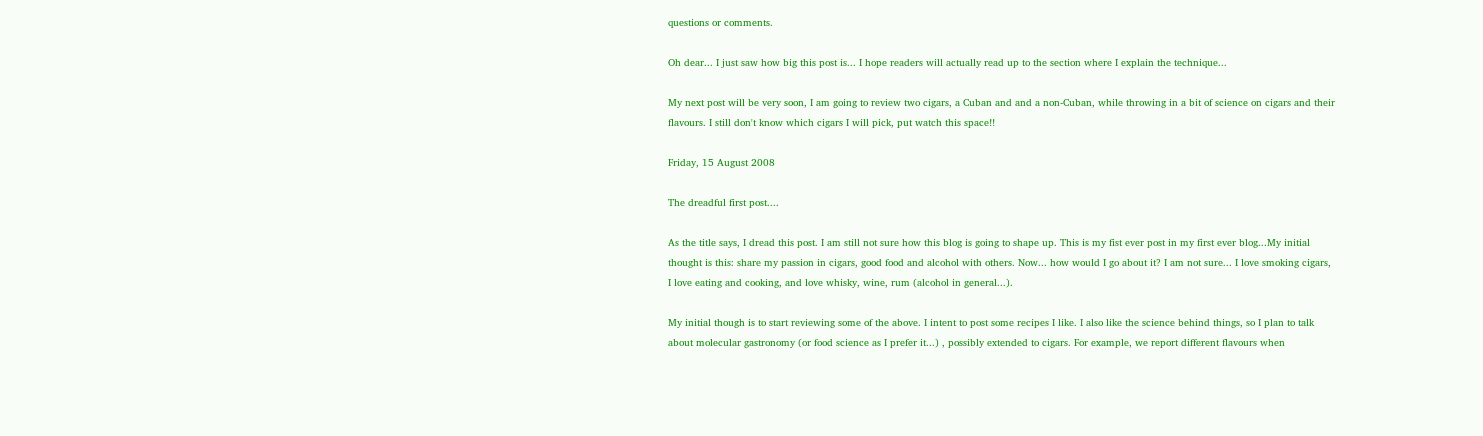questions or comments.

Oh dear... I just saw how big this post is... I hope readers will actually read up to the section where I explain the technique...

My next post will be very soon, I am going to review two cigars, a Cuban and and a non-Cuban, while throwing in a bit of science on cigars and their flavours. I still don't know which cigars I will pick, put watch this space!!

Friday, 15 August 2008

The dreadful first post....

As the title says, I dread this post. I am still not sure how this blog is going to shape up. This is my fist ever post in my first ever blog...My initial thought is this: share my passion in cigars, good food and alcohol with others. Now... how would I go about it? I am not sure... I love smoking cigars, I love eating and cooking, and love whisky, wine, rum (alcohol in general...).

My initial though is to start reviewing some of the above. I intent to post some recipes I like. I also like the science behind things, so I plan to talk about molecular gastronomy (or food science as I prefer it...) , possibly extended to cigars. For example, we report different flavours when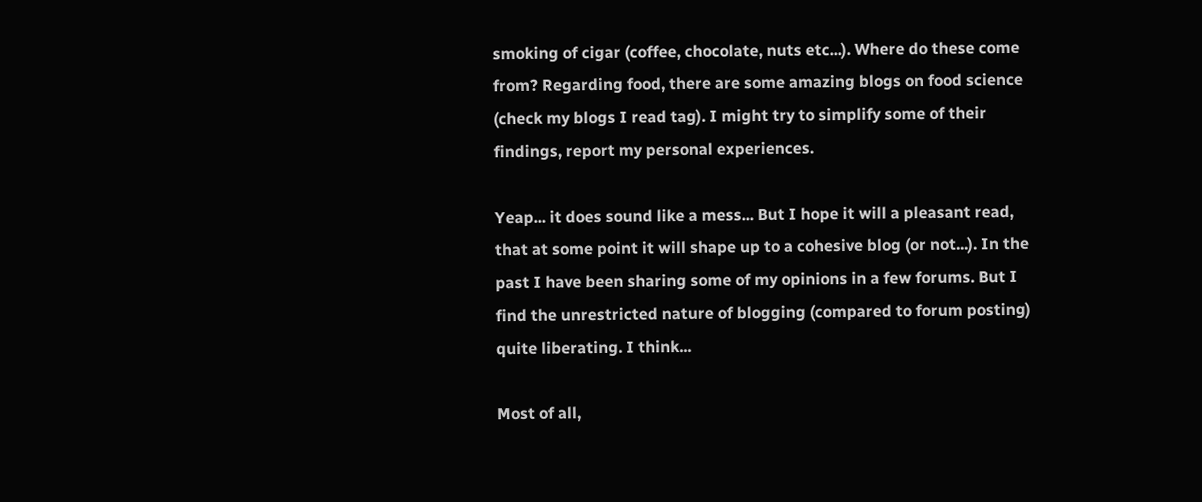smoking of cigar (coffee, chocolate, nuts etc...). Where do these come from? Regarding food, there are some amazing blogs on food science (check my blogs I read tag). I might try to simplify some of their findings, report my personal experiences.

Yeap... it does sound like a mess... But I hope it will a pleasant read, that at some point it will shape up to a cohesive blog (or not...). In the past I have been sharing some of my opinions in a few forums. But I find the unrestricted nature of blogging (compared to forum posting) quite liberating. I think...

Most of all,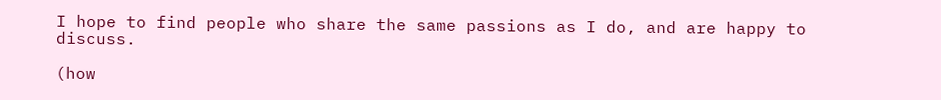I hope to find people who share the same passions as I do, and are happy to discuss.

(how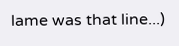lame was that line...)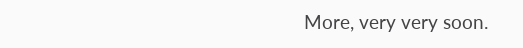More, very very soon.